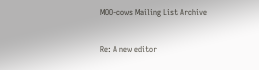MOO-cows Mailing List Archive


Re: A new editor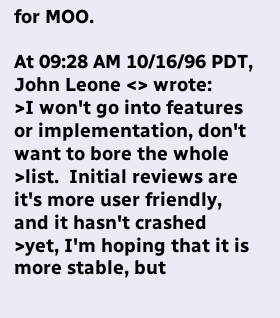for MOO.

At 09:28 AM 10/16/96 PDT, John Leone <> wrote:
>I won't go into features or implementation, don't want to bore the whole
>list.  Initial reviews are it's more user friendly, and it hasn't crashed
>yet, I'm hoping that it is more stable, but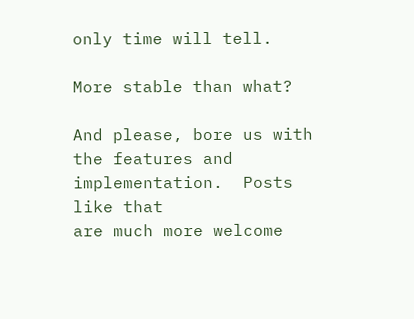only time will tell.

More stable than what?

And please, bore us with the features and implementation.  Posts like that
are much more welcome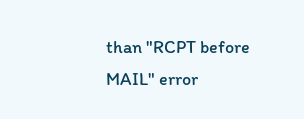than "RCPT before MAIL" error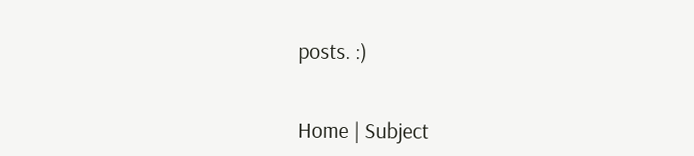posts. :)


Home | Subject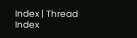Index | Thread Index